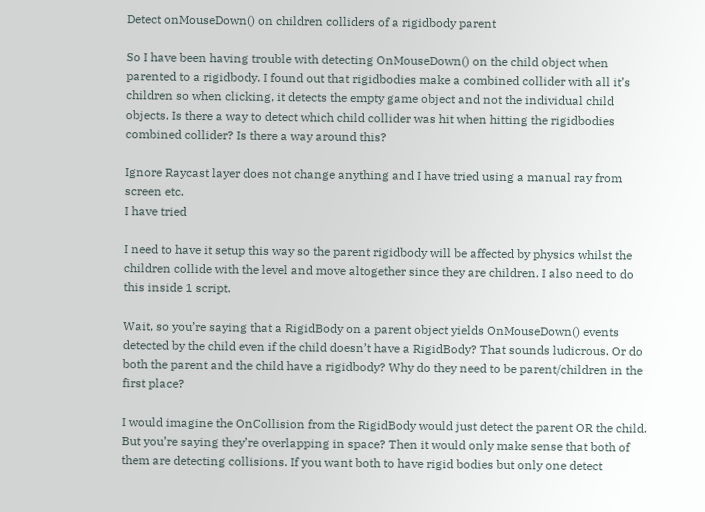Detect onMouseDown() on children colliders of a rigidbody parent

So I have been having trouble with detecting OnMouseDown() on the child object when parented to a rigidbody. I found out that rigidbodies make a combined collider with all it’s children so when clicking, it detects the empty game object and not the individual child objects. Is there a way to detect which child collider was hit when hitting the rigidbodies combined collider? Is there a way around this?

Ignore Raycast layer does not change anything and I have tried using a manual ray from screen etc.
I have tried

I need to have it setup this way so the parent rigidbody will be affected by physics whilst the children collide with the level and move altogether since they are children. I also need to do this inside 1 script.

Wait, so you’re saying that a RigidBody on a parent object yields OnMouseDown() events detected by the child even if the child doesn’t have a RigidBody? That sounds ludicrous. Or do both the parent and the child have a rigidbody? Why do they need to be parent/children in the first place?

I would imagine the OnCollision from the RigidBody would just detect the parent OR the child. But you’re saying they’re overlapping in space? Then it would only make sense that both of them are detecting collisions. If you want both to have rigid bodies but only one detect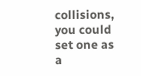collisions, you could set one as a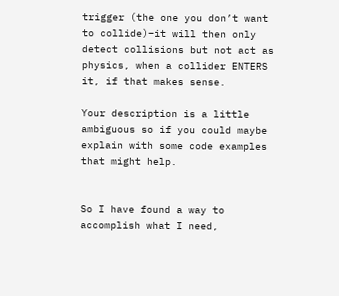trigger (the one you don’t want to collide)–it will then only detect collisions but not act as physics, when a collider ENTERS it, if that makes sense.

Your description is a little ambiguous so if you could maybe explain with some code examples that might help.


So I have found a way to accomplish what I need,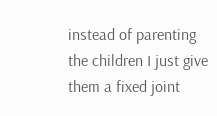instead of parenting the children I just give them a fixed joint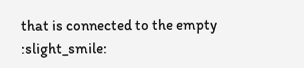that is connected to the empty :slight_smile: